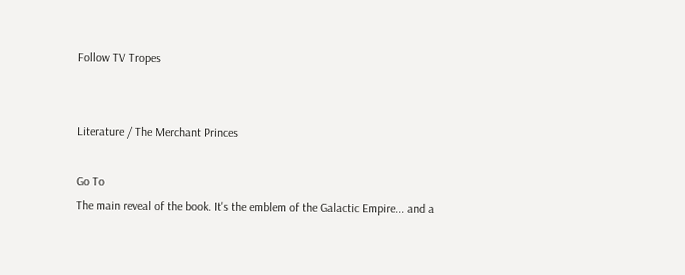Follow TV Tropes


Literature / The Merchant Princes

Go To
The main reveal of the book. It's the emblem of the Galactic Empire... and a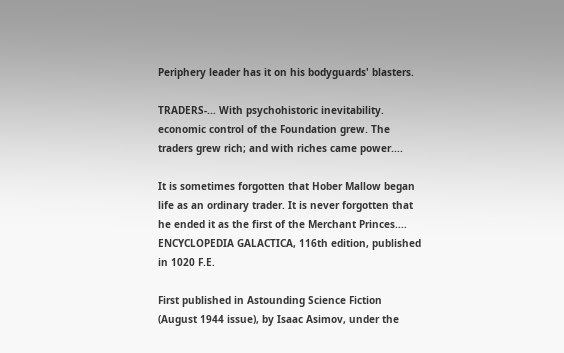Periphery leader has it on his bodyguards' blasters.

TRADERS-... With psychohistoric inevitability. economic control of the Foundation grew. The traders grew rich; and with riches came power....

It is sometimes forgotten that Hober Mallow began life as an ordinary trader. It is never forgotten that he ended it as the first of the Merchant Princes....
ENCYCLOPEDIA GALACTICA, 116th edition, published in 1020 F.E.

First published in Astounding Science Fiction (August 1944 issue), by Isaac Asimov, under the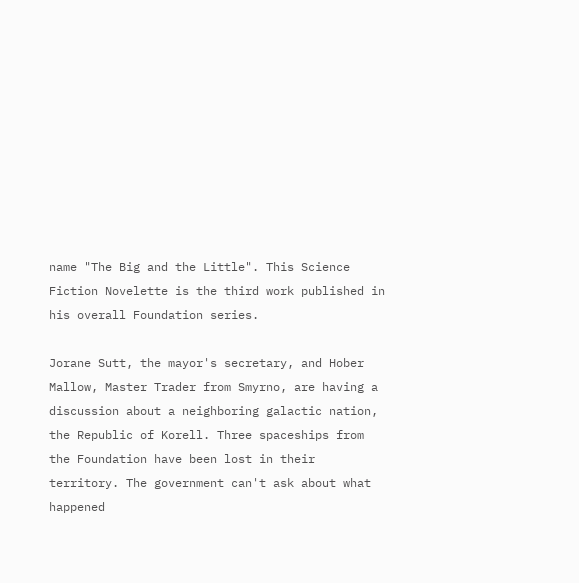name "The Big and the Little". This Science Fiction Novelette is the third work published in his overall Foundation series.

Jorane Sutt, the mayor's secretary, and Hober Mallow, Master Trader from Smyrno, are having a discussion about a neighboring galactic nation, the Republic of Korell. Three spaceships from the Foundation have been lost in their territory. The government can't ask about what happened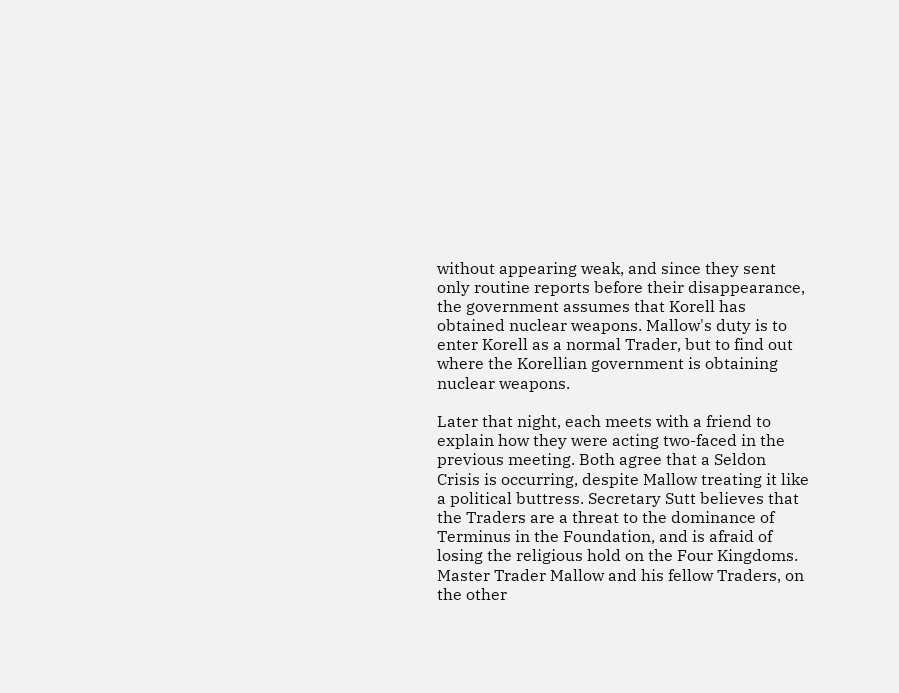without appearing weak, and since they sent only routine reports before their disappearance, the government assumes that Korell has obtained nuclear weapons. Mallow's duty is to enter Korell as a normal Trader, but to find out where the Korellian government is obtaining nuclear weapons.

Later that night, each meets with a friend to explain how they were acting two-faced in the previous meeting. Both agree that a Seldon Crisis is occurring, despite Mallow treating it like a political buttress. Secretary Sutt believes that the Traders are a threat to the dominance of Terminus in the Foundation, and is afraid of losing the religious hold on the Four Kingdoms. Master Trader Mallow and his fellow Traders, on the other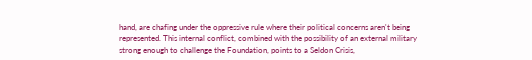hand, are chafing under the oppressive rule where their political concerns aren't being represented. This internal conflict, combined with the possibility of an external military strong enough to challenge the Foundation, points to a Seldon Crisis,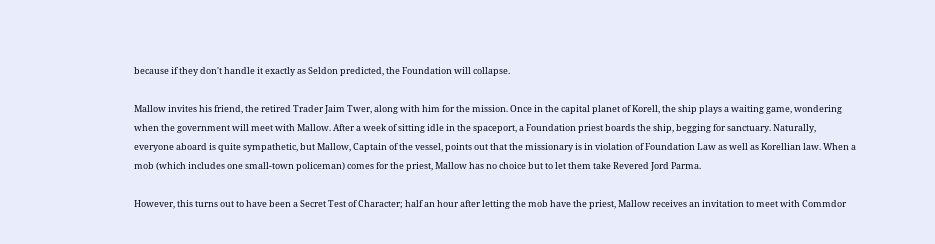because if they don't handle it exactly as Seldon predicted, the Foundation will collapse.

Mallow invites his friend, the retired Trader Jaim Twer, along with him for the mission. Once in the capital planet of Korell, the ship plays a waiting game, wondering when the government will meet with Mallow. After a week of sitting idle in the spaceport, a Foundation priest boards the ship, begging for sanctuary. Naturally, everyone aboard is quite sympathetic, but Mallow, Captain of the vessel, points out that the missionary is in violation of Foundation Law as well as Korellian law. When a mob (which includes one small-town policeman) comes for the priest, Mallow has no choice but to let them take Revered Jord Parma.

However, this turns out to have been a Secret Test of Character; half an hour after letting the mob have the priest, Mallow receives an invitation to meet with Commdor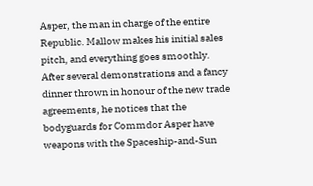Asper, the man in charge of the entire Republic. Mallow makes his initial sales pitch, and everything goes smoothly. After several demonstrations and a fancy dinner thrown in honour of the new trade agreements, he notices that the bodyguards for Commdor Asper have weapons with the Spaceship-and-Sun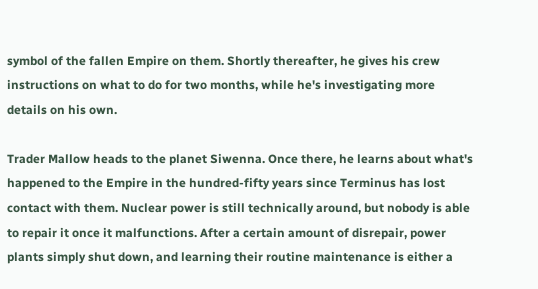symbol of the fallen Empire on them. Shortly thereafter, he gives his crew instructions on what to do for two months, while he's investigating more details on his own.

Trader Mallow heads to the planet Siwenna. Once there, he learns about what's happened to the Empire in the hundred-fifty years since Terminus has lost contact with them. Nuclear power is still technically around, but nobody is able to repair it once it malfunctions. After a certain amount of disrepair, power plants simply shut down, and learning their routine maintenance is either a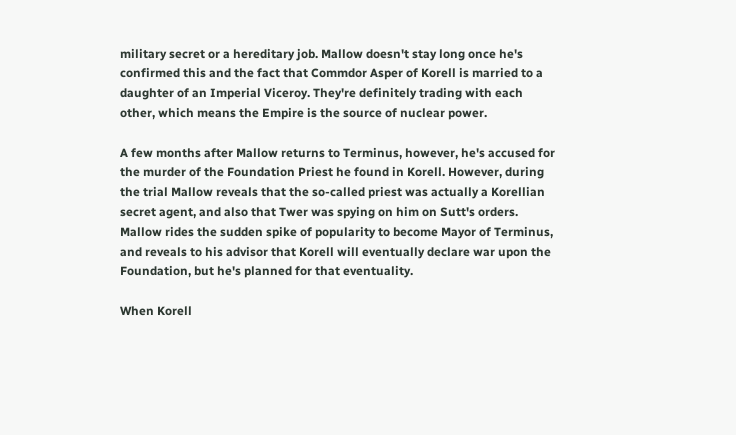military secret or a hereditary job. Mallow doesn't stay long once he's confirmed this and the fact that Commdor Asper of Korell is married to a daughter of an Imperial Viceroy. They're definitely trading with each other, which means the Empire is the source of nuclear power.

A few months after Mallow returns to Terminus, however, he's accused for the murder of the Foundation Priest he found in Korell. However, during the trial Mallow reveals that the so-called priest was actually a Korellian secret agent, and also that Twer was spying on him on Sutt's orders. Mallow rides the sudden spike of popularity to become Mayor of Terminus, and reveals to his advisor that Korell will eventually declare war upon the Foundation, but he's planned for that eventuality.

When Korell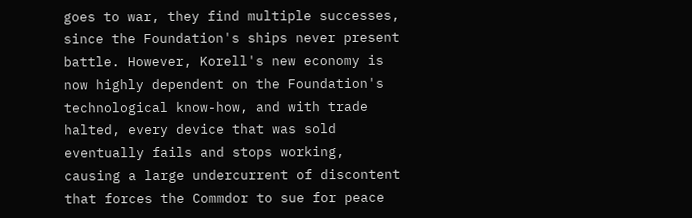goes to war, they find multiple successes, since the Foundation's ships never present battle. However, Korell's new economy is now highly dependent on the Foundation's technological know-how, and with trade halted, every device that was sold eventually fails and stops working, causing a large undercurrent of discontent that forces the Commdor to sue for peace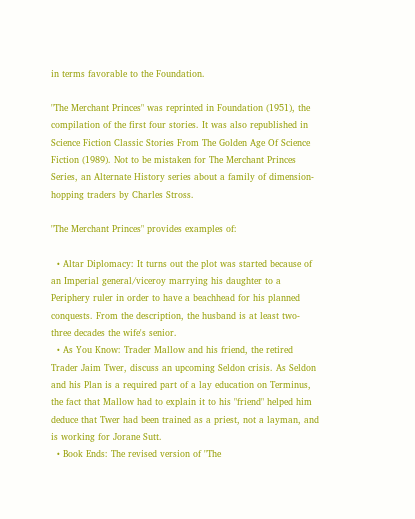in terms favorable to the Foundation.

"The Merchant Princes" was reprinted in Foundation (1951), the compilation of the first four stories. It was also republished in Science Fiction Classic Stories From The Golden Age Of Science Fiction (1989). Not to be mistaken for The Merchant Princes Series, an Alternate History series about a family of dimension-hopping traders by Charles Stross.

"The Merchant Princes" provides examples of:

  • Altar Diplomacy: It turns out the plot was started because of an Imperial general/viceroy marrying his daughter to a Periphery ruler in order to have a beachhead for his planned conquests. From the description, the husband is at least two-three decades the wife's senior.
  • As You Know: Trader Mallow and his friend, the retired Trader Jaim Twer, discuss an upcoming Seldon crisis. As Seldon and his Plan is a required part of a lay education on Terminus, the fact that Mallow had to explain it to his "friend" helped him deduce that Twer had been trained as a priest, not a layman, and is working for Jorane Sutt.
  • Book Ends: The revised version of "The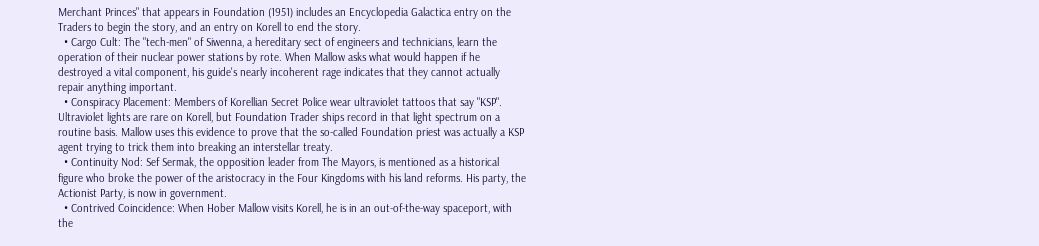Merchant Princes" that appears in Foundation (1951) includes an Encyclopedia Galactica entry on the Traders to begin the story, and an entry on Korell to end the story.
  • Cargo Cult: The "tech-men" of Siwenna, a hereditary sect of engineers and technicians, learn the operation of their nuclear power stations by rote. When Mallow asks what would happen if he destroyed a vital component, his guide's nearly incoherent rage indicates that they cannot actually repair anything important.
  • Conspiracy Placement: Members of Korellian Secret Police wear ultraviolet tattoos that say "KSP". Ultraviolet lights are rare on Korell, but Foundation Trader ships record in that light spectrum on a routine basis. Mallow uses this evidence to prove that the so-called Foundation priest was actually a KSP agent trying to trick them into breaking an interstellar treaty.
  • Continuity Nod: Sef Sermak, the opposition leader from The Mayors, is mentioned as a historical figure who broke the power of the aristocracy in the Four Kingdoms with his land reforms. His party, the Actionist Party, is now in government.
  • Contrived Coincidence: When Hober Mallow visits Korell, he is in an out-of-the-way spaceport, with the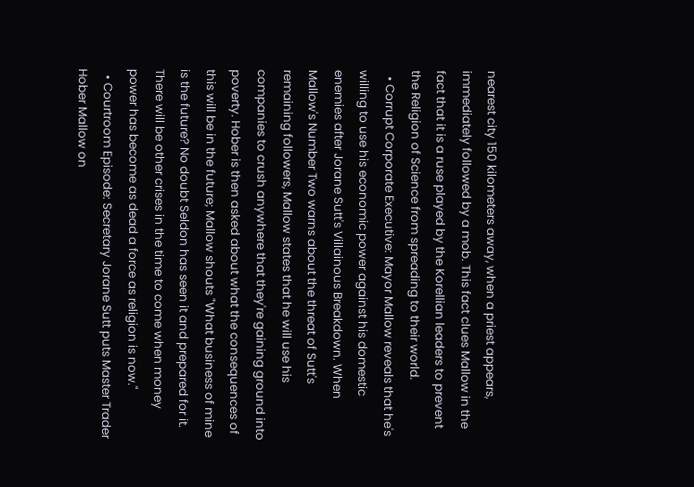nearest city 150 kilometers away, when a priest appears, immediately followed by a mob. This fact clues Mallow in the fact that it is a ruse played by the Korellian leaders to prevent the Religion of Science from spreading to their world.
  • Corrupt Corporate Executive: Mayor Mallow reveals that he's willing to use his economic power against his domestic enemies after Jorane Sutt's Villainous Breakdown. When Mallow's Number Two warns about the threat of Sutt's remaining followers, Mallow states that he will use his companies to crush anywhere that they're gaining ground into poverty. Hober is then asked about what the consequences of this will be in the future; Mallow shouts "What business of mine is the future? No doubt Seldon has seen it and prepared for it. There will be other crises in the time to come when money power has become as dead a force as religion is now."
  • Courtroom Episode: Secretary Jorane Sutt puts Master Trader Hober Mallow on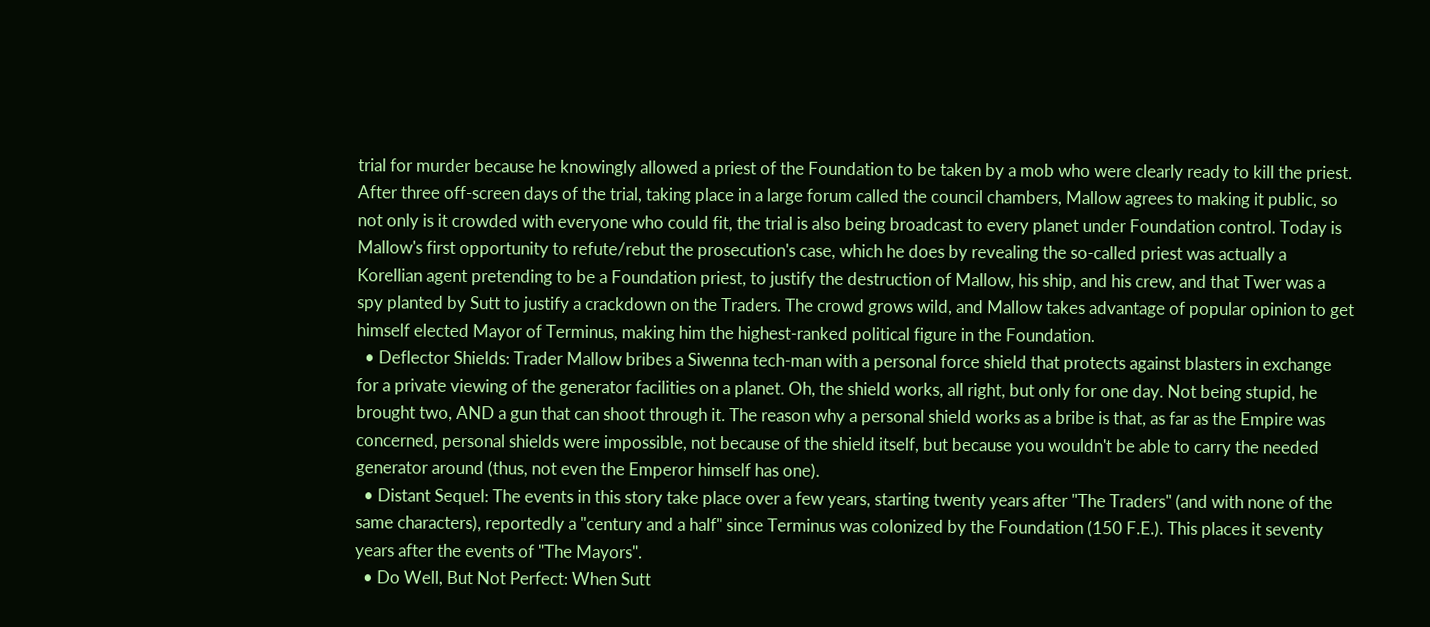trial for murder because he knowingly allowed a priest of the Foundation to be taken by a mob who were clearly ready to kill the priest. After three off-screen days of the trial, taking place in a large forum called the council chambers, Mallow agrees to making it public, so not only is it crowded with everyone who could fit, the trial is also being broadcast to every planet under Foundation control. Today is Mallow's first opportunity to refute/rebut the prosecution's case, which he does by revealing the so-called priest was actually a Korellian agent pretending to be a Foundation priest, to justify the destruction of Mallow, his ship, and his crew, and that Twer was a spy planted by Sutt to justify a crackdown on the Traders. The crowd grows wild, and Mallow takes advantage of popular opinion to get himself elected Mayor of Terminus, making him the highest-ranked political figure in the Foundation.
  • Deflector Shields: Trader Mallow bribes a Siwenna tech-man with a personal force shield that protects against blasters in exchange for a private viewing of the generator facilities on a planet. Oh, the shield works, all right, but only for one day. Not being stupid, he brought two, AND a gun that can shoot through it. The reason why a personal shield works as a bribe is that, as far as the Empire was concerned, personal shields were impossible, not because of the shield itself, but because you wouldn't be able to carry the needed generator around (thus, not even the Emperor himself has one).
  • Distant Sequel: The events in this story take place over a few years, starting twenty years after "The Traders" (and with none of the same characters), reportedly a "century and a half" since Terminus was colonized by the Foundation (150 F.E.). This places it seventy years after the events of "The Mayors".
  • Do Well, But Not Perfect: When Sutt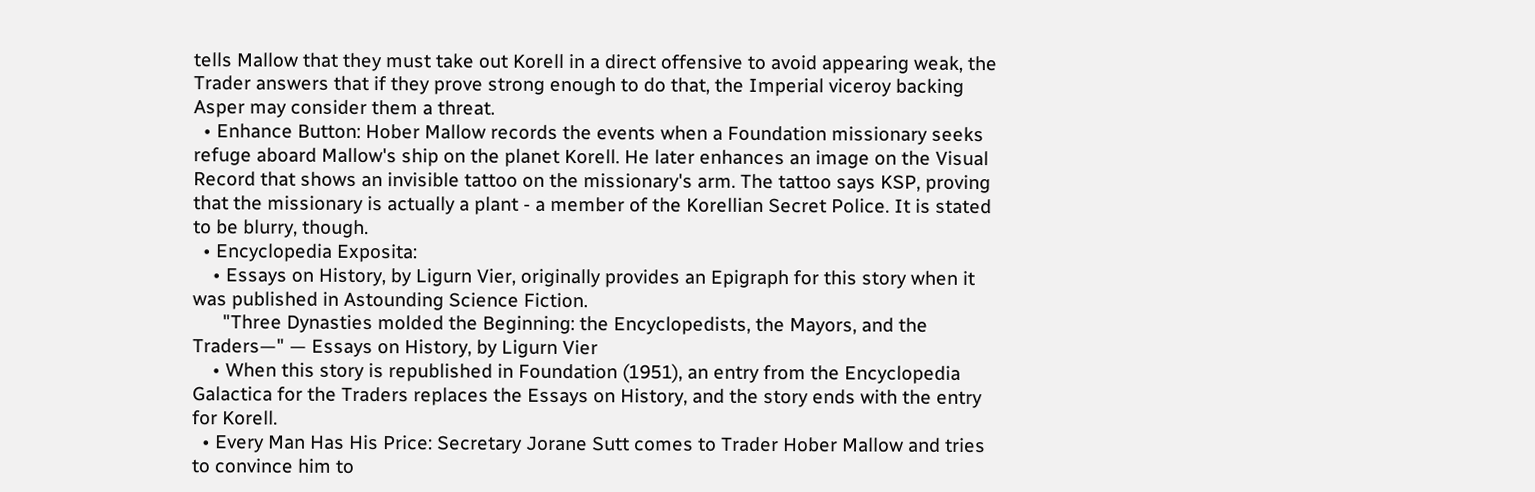tells Mallow that they must take out Korell in a direct offensive to avoid appearing weak, the Trader answers that if they prove strong enough to do that, the Imperial viceroy backing Asper may consider them a threat.
  • Enhance Button: Hober Mallow records the events when a Foundation missionary seeks refuge aboard Mallow's ship on the planet Korell. He later enhances an image on the Visual Record that shows an invisible tattoo on the missionary's arm. The tattoo says KSP, proving that the missionary is actually a plant - a member of the Korellian Secret Police. It is stated to be blurry, though.
  • Encyclopedia Exposita:
    • Essays on History, by Ligurn Vier, originally provides an Epigraph for this story when it was published in Astounding Science Fiction.
      "Three Dynasties molded the Beginning: the Encyclopedists, the Mayors, and the Traders—" — Essays on History, by Ligurn Vier
    • When this story is republished in Foundation (1951), an entry from the Encyclopedia Galactica for the Traders replaces the Essays on History, and the story ends with the entry for Korell.
  • Every Man Has His Price: Secretary Jorane Sutt comes to Trader Hober Mallow and tries to convince him to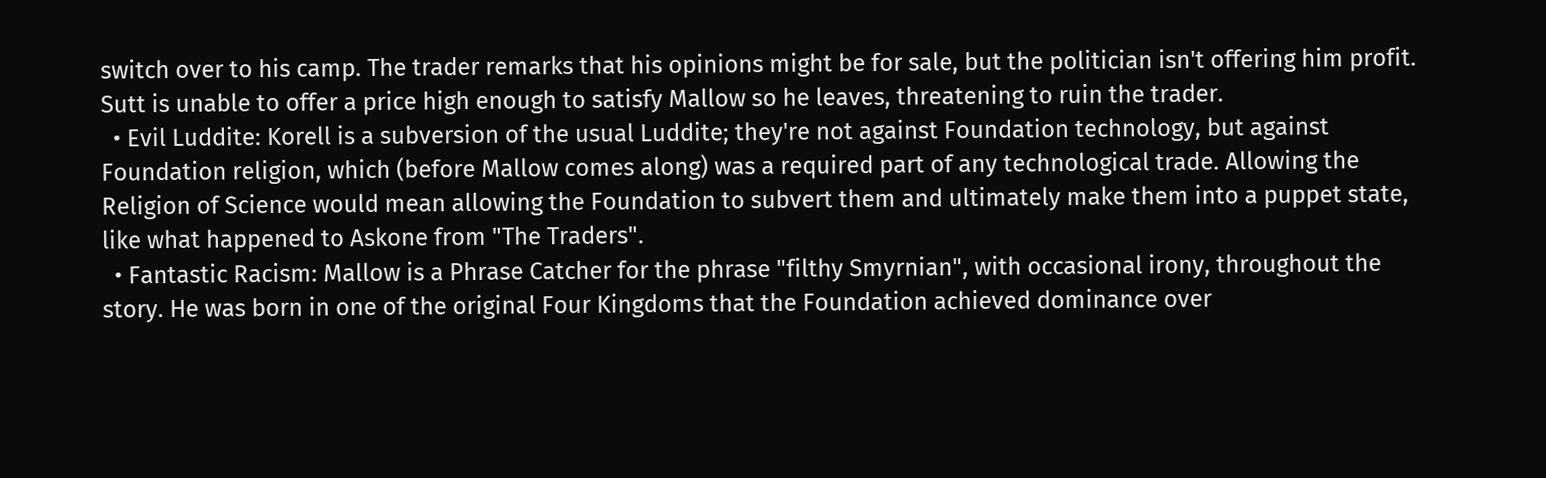switch over to his camp. The trader remarks that his opinions might be for sale, but the politician isn't offering him profit. Sutt is unable to offer a price high enough to satisfy Mallow so he leaves, threatening to ruin the trader.
  • Evil Luddite: Korell is a subversion of the usual Luddite; they're not against Foundation technology, but against Foundation religion, which (before Mallow comes along) was a required part of any technological trade. Allowing the Religion of Science would mean allowing the Foundation to subvert them and ultimately make them into a puppet state, like what happened to Askone from "The Traders".
  • Fantastic Racism: Mallow is a Phrase Catcher for the phrase "filthy Smyrnian", with occasional irony, throughout the story. He was born in one of the original Four Kingdoms that the Foundation achieved dominance over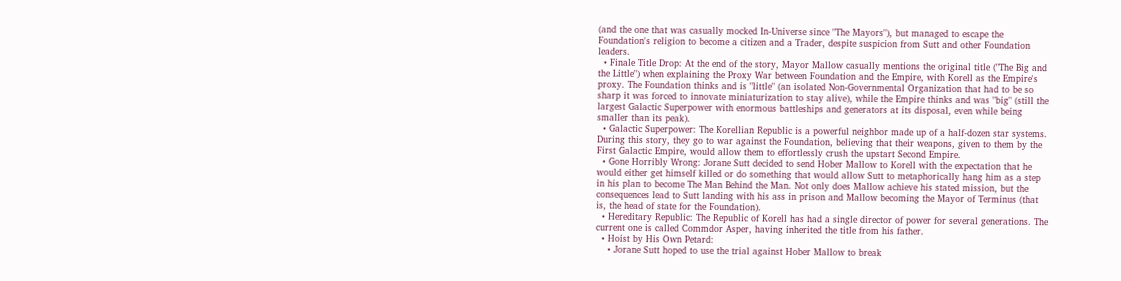(and the one that was casually mocked In-Universe since "The Mayors"), but managed to escape the Foundation's religion to become a citizen and a Trader, despite suspicion from Sutt and other Foundation leaders.
  • Finale Title Drop: At the end of the story, Mayor Mallow casually mentions the original title ("The Big and the Little") when explaining the Proxy War between Foundation and the Empire, with Korell as the Empire's proxy. The Foundation thinks and is "little" (an isolated Non-Governmental Organization that had to be so sharp it was forced to innovate miniaturization to stay alive), while the Empire thinks and was "big" (still the largest Galactic Superpower with enormous battleships and generators at its disposal, even while being smaller than its peak).
  • Galactic Superpower: The Korellian Republic is a powerful neighbor made up of a half-dozen star systems. During this story, they go to war against the Foundation, believing that their weapons, given to them by the First Galactic Empire, would allow them to effortlessly crush the upstart Second Empire.
  • Gone Horribly Wrong: Jorane Sutt decided to send Hober Mallow to Korell with the expectation that he would either get himself killed or do something that would allow Sutt to metaphorically hang him as a step in his plan to become The Man Behind the Man. Not only does Mallow achieve his stated mission, but the consequences lead to Sutt landing with his ass in prison and Mallow becoming the Mayor of Terminus (that is, the head of state for the Foundation).
  • Hereditary Republic: The Republic of Korell has had a single director of power for several generations. The current one is called Commdor Asper, having inherited the title from his father.
  • Hoist by His Own Petard:
    • Jorane Sutt hoped to use the trial against Hober Mallow to break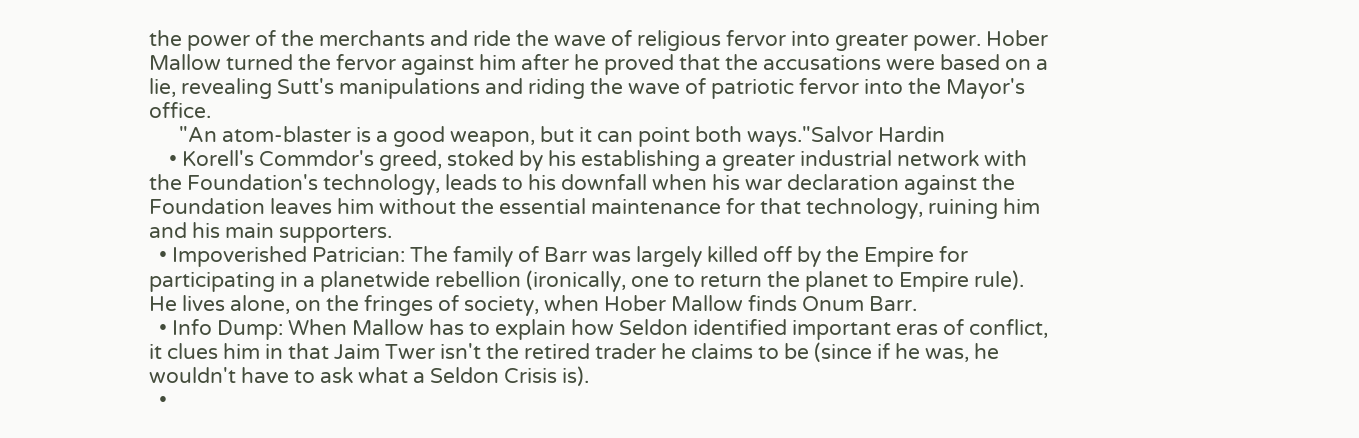the power of the merchants and ride the wave of religious fervor into greater power. Hober Mallow turned the fervor against him after he proved that the accusations were based on a lie, revealing Sutt's manipulations and riding the wave of patriotic fervor into the Mayor's office.
      "An atom-blaster is a good weapon, but it can point both ways."Salvor Hardin
    • Korell's Commdor's greed, stoked by his establishing a greater industrial network with the Foundation's technology, leads to his downfall when his war declaration against the Foundation leaves him without the essential maintenance for that technology, ruining him and his main supporters.
  • Impoverished Patrician: The family of Barr was largely killed off by the Empire for participating in a planetwide rebellion (ironically, one to return the planet to Empire rule). He lives alone, on the fringes of society, when Hober Mallow finds Onum Barr.
  • Info Dump: When Mallow has to explain how Seldon identified important eras of conflict, it clues him in that Jaim Twer isn't the retired trader he claims to be (since if he was, he wouldn't have to ask what a Seldon Crisis is).
  •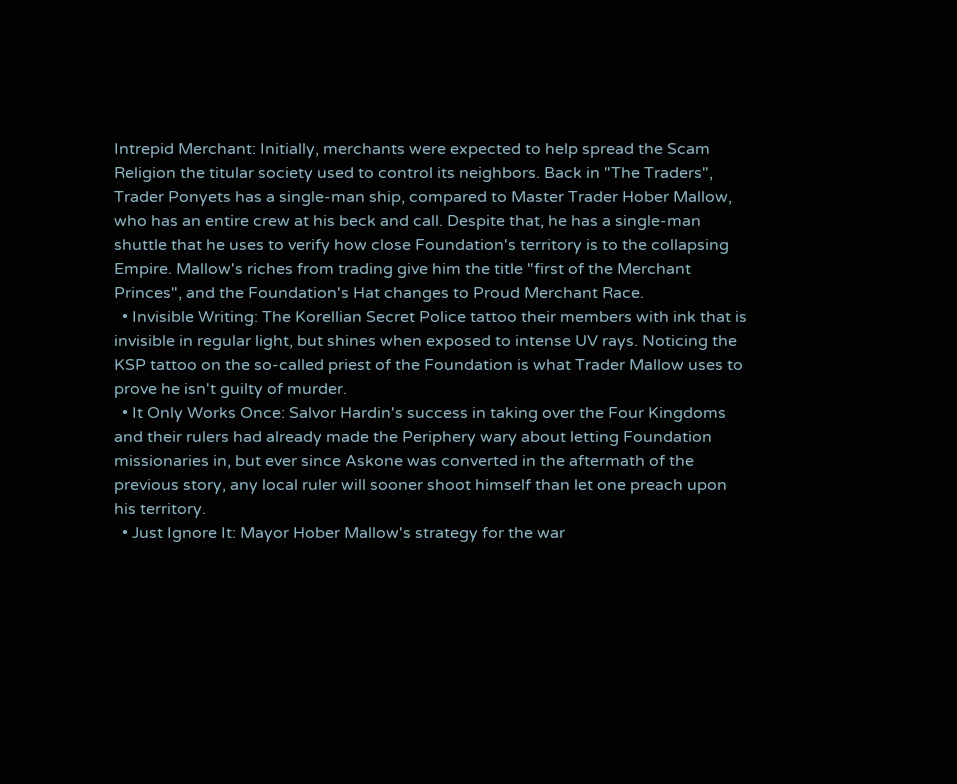Intrepid Merchant: Initially, merchants were expected to help spread the Scam Religion the titular society used to control its neighbors. Back in "The Traders", Trader Ponyets has a single-man ship, compared to Master Trader Hober Mallow, who has an entire crew at his beck and call. Despite that, he has a single-man shuttle that he uses to verify how close Foundation's territory is to the collapsing Empire. Mallow's riches from trading give him the title "first of the Merchant Princes", and the Foundation's Hat changes to Proud Merchant Race.
  • Invisible Writing: The Korellian Secret Police tattoo their members with ink that is invisible in regular light, but shines when exposed to intense UV rays. Noticing the KSP tattoo on the so-called priest of the Foundation is what Trader Mallow uses to prove he isn't guilty of murder.
  • It Only Works Once: Salvor Hardin's success in taking over the Four Kingdoms and their rulers had already made the Periphery wary about letting Foundation missionaries in, but ever since Askone was converted in the aftermath of the previous story, any local ruler will sooner shoot himself than let one preach upon his territory.
  • Just Ignore It: Mayor Hober Mallow's strategy for the war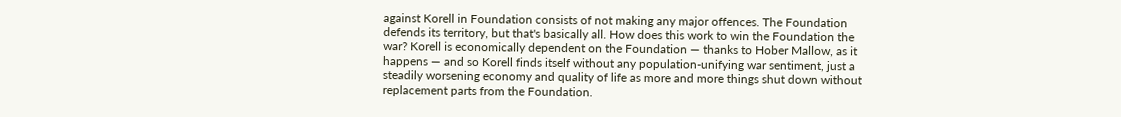against Korell in Foundation consists of not making any major offences. The Foundation defends its territory, but that's basically all. How does this work to win the Foundation the war? Korell is economically dependent on the Foundation — thanks to Hober Mallow, as it happens — and so Korell finds itself without any population-unifying war sentiment, just a steadily worsening economy and quality of life as more and more things shut down without replacement parts from the Foundation.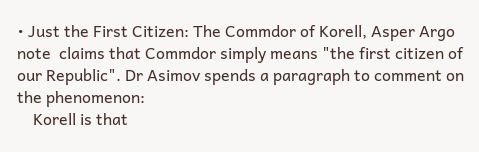• Just the First Citizen: The Commdor of Korell, Asper Argo note  claims that Commdor simply means "the first citizen of our Republic". Dr Asimov spends a paragraph to comment on the phenomenon:
    Korell is that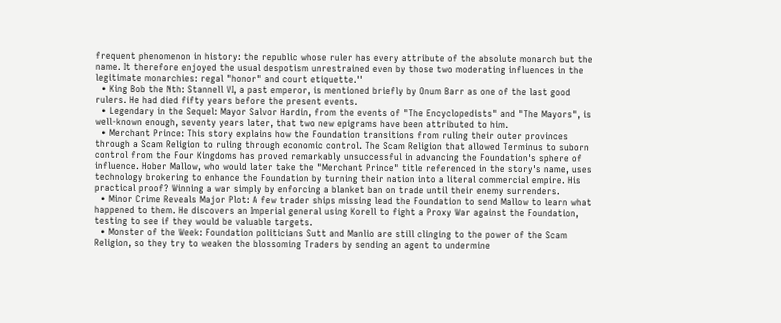frequent phenomenon in history: the republic whose ruler has every attribute of the absolute monarch but the name. It therefore enjoyed the usual despotism unrestrained even by those two moderating influences in the legitimate monarchies: regal "honor" and court etiquette.''
  • King Bob the Nth: Stannell VI, a past emperor, is mentioned briefly by Onum Barr as one of the last good rulers. He had died fifty years before the present events.
  • Legendary in the Sequel: Mayor Salvor Hardin, from the events of "The Encyclopedists" and "The Mayors", is well-known enough, seventy years later, that two new epigrams have been attributed to him.
  • Merchant Prince: This story explains how the Foundation transitions from ruling their outer provinces through a Scam Religion to ruling through economic control. The Scam Religion that allowed Terminus to suborn control from the Four Kingdoms has proved remarkably unsuccessful in advancing the Foundation's sphere of influence. Hober Mallow, who would later take the "Merchant Prince" title referenced in the story's name, uses technology brokering to enhance the Foundation by turning their nation into a literal commercial empire. His practical proof? Winning a war simply by enforcing a blanket ban on trade until their enemy surrenders.
  • Minor Crime Reveals Major Plot: A few trader ships missing lead the Foundation to send Mallow to learn what happened to them. He discovers an Imperial general using Korell to fight a Proxy War against the Foundation, testing to see if they would be valuable targets.
  • Monster of the Week: Foundation politicians Sutt and Manlio are still clinging to the power of the Scam Religion, so they try to weaken the blossoming Traders by sending an agent to undermine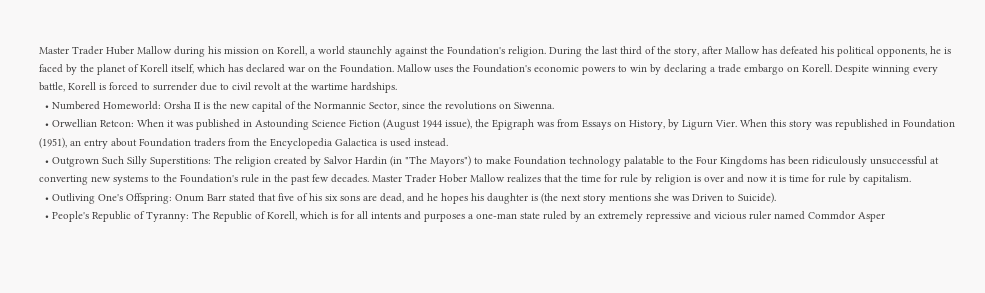Master Trader Huber Mallow during his mission on Korell, a world staunchly against the Foundation's religion. During the last third of the story, after Mallow has defeated his political opponents, he is faced by the planet of Korell itself, which has declared war on the Foundation. Mallow uses the Foundation's economic powers to win by declaring a trade embargo on Korell. Despite winning every battle, Korell is forced to surrender due to civil revolt at the wartime hardships.
  • Numbered Homeworld: Orsha II is the new capital of the Normannic Sector, since the revolutions on Siwenna.
  • Orwellian Retcon: When it was published in Astounding Science Fiction (August 1944 issue), the Epigraph was from Essays on History, by Ligurn Vier. When this story was republished in Foundation (1951), an entry about Foundation traders from the Encyclopedia Galactica is used instead.
  • Outgrown Such Silly Superstitions: The religion created by Salvor Hardin (in "The Mayors") to make Foundation technology palatable to the Four Kingdoms has been ridiculously unsuccessful at converting new systems to the Foundation's rule in the past few decades. Master Trader Hober Mallow realizes that the time for rule by religion is over and now it is time for rule by capitalism.
  • Outliving One's Offspring: Onum Barr stated that five of his six sons are dead, and he hopes his daughter is (the next story mentions she was Driven to Suicide).
  • People's Republic of Tyranny: The Republic of Korell, which is for all intents and purposes a one-man state ruled by an extremely repressive and vicious ruler named Commdor Asper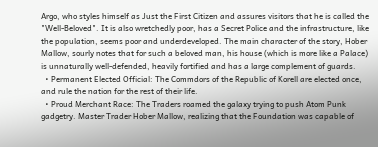Argo, who styles himself as Just the First Citizen and assures visitors that he is called the "Well-Beloved". It is also wretchedly poor, has a Secret Police and the infrastructure, like the population, seems poor and underdeveloped. The main character of the story, Hober Mallow, sourly notes that for such a beloved man, his house (which is more like a Palace) is unnaturally well-defended, heavily fortified and has a large complement of guards.
  • Permanent Elected Official: The Commdors of the Republic of Korell are elected once, and rule the nation for the rest of their life.
  • Proud Merchant Race: The Traders roamed the galaxy trying to push Atom Punk gadgetry. Master Trader Hober Mallow, realizing that the Foundation was capable of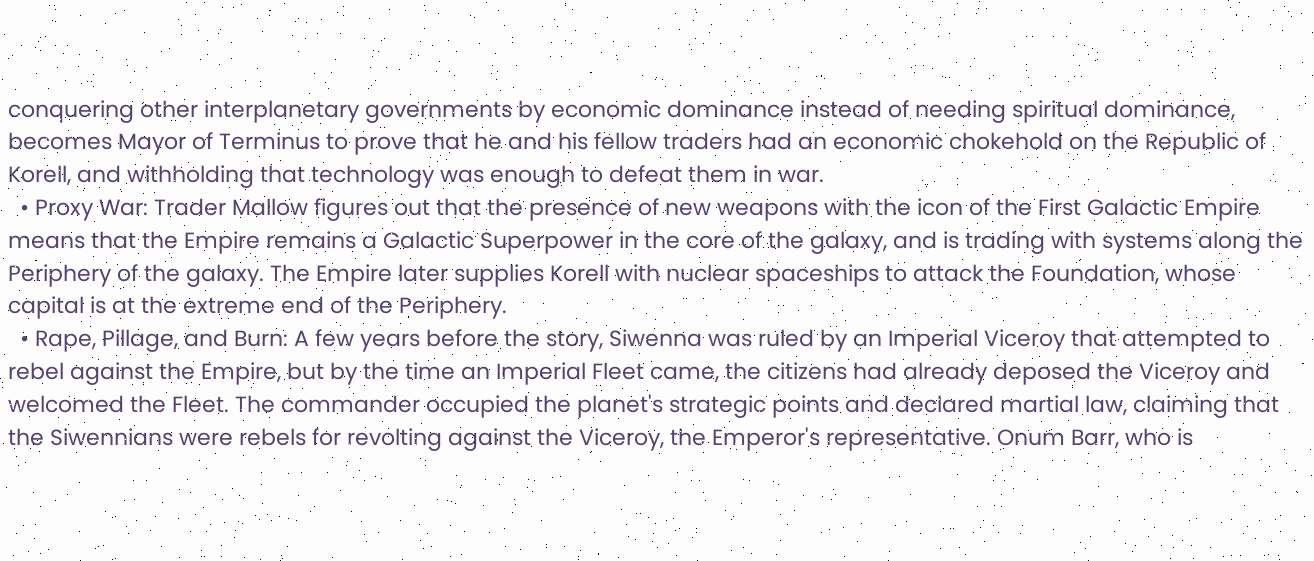conquering other interplanetary governments by economic dominance instead of needing spiritual dominance, becomes Mayor of Terminus to prove that he and his fellow traders had an economic chokehold on the Republic of Korell, and withholding that technology was enough to defeat them in war.
  • Proxy War: Trader Mallow figures out that the presence of new weapons with the icon of the First Galactic Empire means that the Empire remains a Galactic Superpower in the core of the galaxy, and is trading with systems along the Periphery of the galaxy. The Empire later supplies Korell with nuclear spaceships to attack the Foundation, whose capital is at the extreme end of the Periphery.
  • Rape, Pillage, and Burn: A few years before the story, Siwenna was ruled by an Imperial Viceroy that attempted to rebel against the Empire, but by the time an Imperial Fleet came, the citizens had already deposed the Viceroy and welcomed the Fleet. The commander occupied the planet's strategic points and declared martial law, claiming that the Siwennians were rebels for revolting against the Viceroy, the Emperor's representative. Onum Barr, who is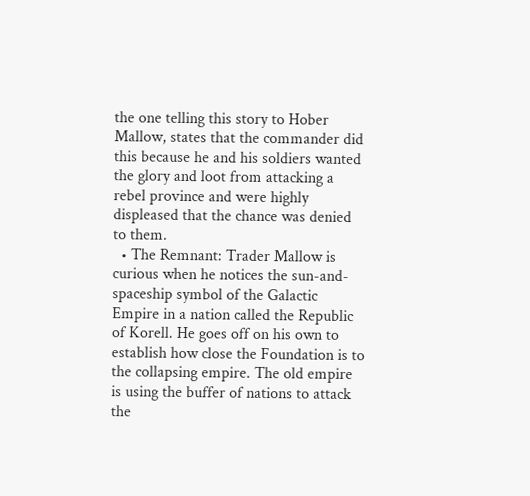the one telling this story to Hober Mallow, states that the commander did this because he and his soldiers wanted the glory and loot from attacking a rebel province and were highly displeased that the chance was denied to them.
  • The Remnant: Trader Mallow is curious when he notices the sun-and-spaceship symbol of the Galactic Empire in a nation called the Republic of Korell. He goes off on his own to establish how close the Foundation is to the collapsing empire. The old empire is using the buffer of nations to attack the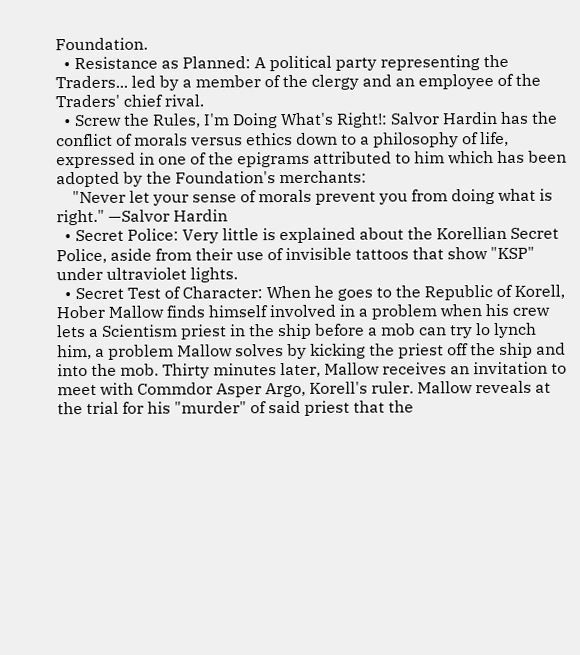Foundation.
  • Resistance as Planned: A political party representing the Traders... led by a member of the clergy and an employee of the Traders' chief rival.
  • Screw the Rules, I'm Doing What's Right!: Salvor Hardin has the conflict of morals versus ethics down to a philosophy of life, expressed in one of the epigrams attributed to him which has been adopted by the Foundation's merchants:
    "Never let your sense of morals prevent you from doing what is right." —Salvor Hardin
  • Secret Police: Very little is explained about the Korellian Secret Police, aside from their use of invisible tattoos that show "KSP" under ultraviolet lights.
  • Secret Test of Character: When he goes to the Republic of Korell, Hober Mallow finds himself involved in a problem when his crew lets a Scientism priest in the ship before a mob can try lo lynch him, a problem Mallow solves by kicking the priest off the ship and into the mob. Thirty minutes later, Mallow receives an invitation to meet with Commdor Asper Argo, Korell's ruler. Mallow reveals at the trial for his "murder" of said priest that the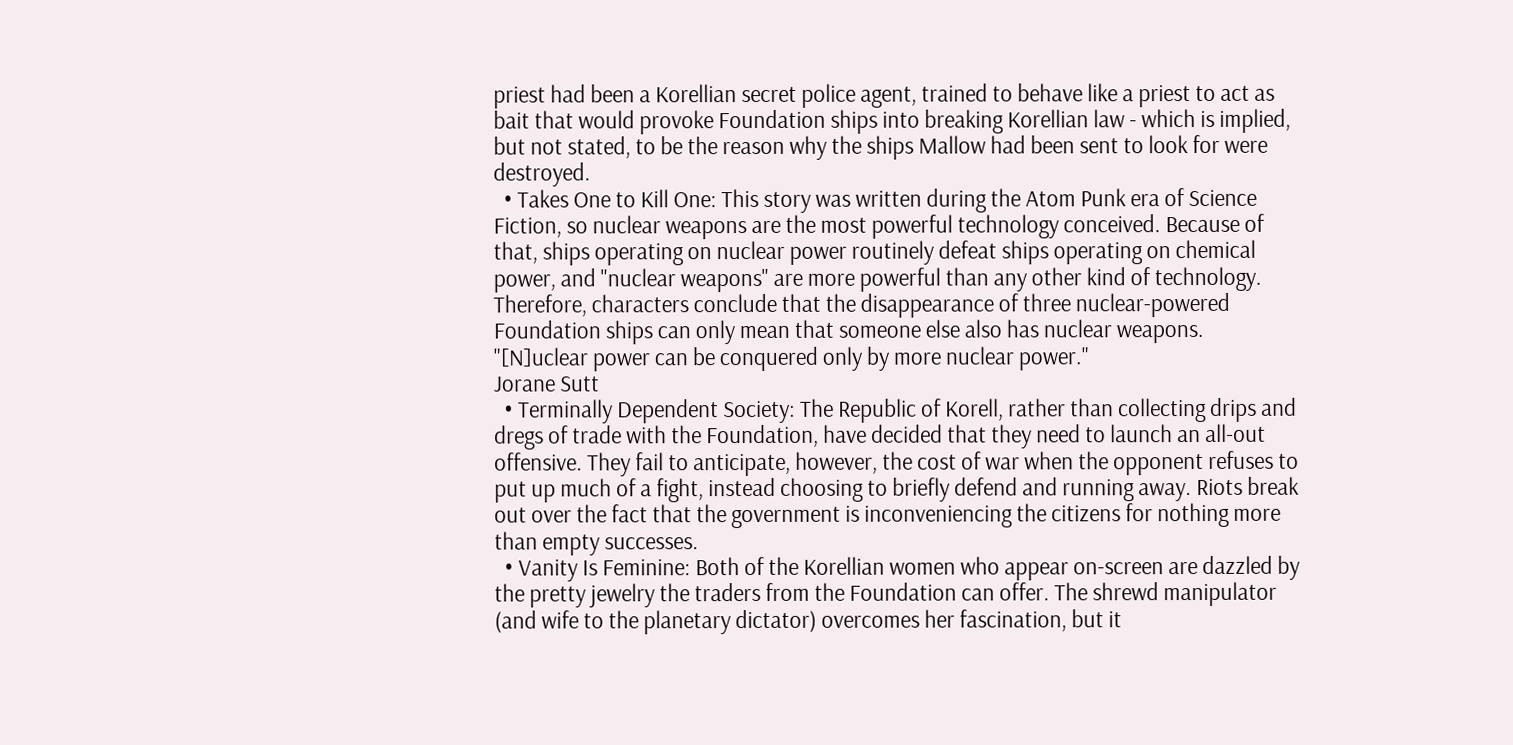priest had been a Korellian secret police agent, trained to behave like a priest to act as bait that would provoke Foundation ships into breaking Korellian law - which is implied, but not stated, to be the reason why the ships Mallow had been sent to look for were destroyed.
  • Takes One to Kill One: This story was written during the Atom Punk era of Science Fiction, so nuclear weapons are the most powerful technology conceived. Because of that, ships operating on nuclear power routinely defeat ships operating on chemical power, and "nuclear weapons" are more powerful than any other kind of technology. Therefore, characters conclude that the disappearance of three nuclear-powered Foundation ships can only mean that someone else also has nuclear weapons.
"[N]uclear power can be conquered only by more nuclear power."
Jorane Sutt
  • Terminally Dependent Society: The Republic of Korell, rather than collecting drips and dregs of trade with the Foundation, have decided that they need to launch an all-out offensive. They fail to anticipate, however, the cost of war when the opponent refuses to put up much of a fight, instead choosing to briefly defend and running away. Riots break out over the fact that the government is inconveniencing the citizens for nothing more than empty successes.
  • Vanity Is Feminine: Both of the Korellian women who appear on-screen are dazzled by the pretty jewelry the traders from the Foundation can offer. The shrewd manipulator (and wife to the planetary dictator) overcomes her fascination, but it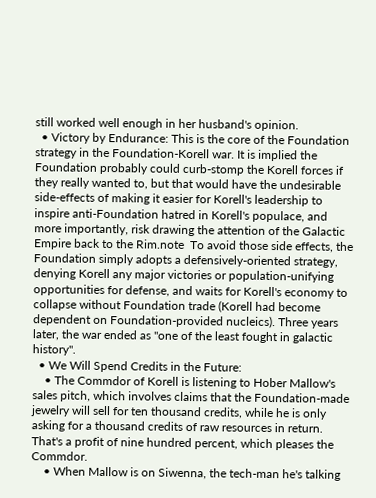still worked well enough in her husband's opinion.
  • Victory by Endurance: This is the core of the Foundation strategy in the Foundation-Korell war. It is implied the Foundation probably could curb-stomp the Korell forces if they really wanted to, but that would have the undesirable side-effects of making it easier for Korell's leadership to inspire anti-Foundation hatred in Korell's populace, and more importantly, risk drawing the attention of the Galactic Empire back to the Rim.note  To avoid those side effects, the Foundation simply adopts a defensively-oriented strategy, denying Korell any major victories or population-unifying opportunities for defense, and waits for Korell's economy to collapse without Foundation trade (Korell had become dependent on Foundation-provided nucleics). Three years later, the war ended as "one of the least fought in galactic history".
  • We Will Spend Credits in the Future:
    • The Commdor of Korell is listening to Hober Mallow's sales pitch, which involves claims that the Foundation-made jewelry will sell for ten thousand credits, while he is only asking for a thousand credits of raw resources in return. That's a profit of nine hundred percent, which pleases the Commdor.
    • When Mallow is on Siwenna, the tech-man he's talking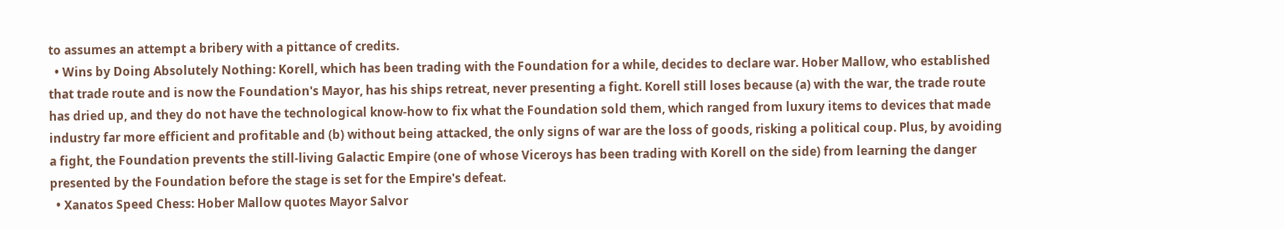to assumes an attempt a bribery with a pittance of credits.
  • Wins by Doing Absolutely Nothing: Korell, which has been trading with the Foundation for a while, decides to declare war. Hober Mallow, who established that trade route and is now the Foundation's Mayor, has his ships retreat, never presenting a fight. Korell still loses because (a) with the war, the trade route has dried up, and they do not have the technological know-how to fix what the Foundation sold them, which ranged from luxury items to devices that made industry far more efficient and profitable and (b) without being attacked, the only signs of war are the loss of goods, risking a political coup. Plus, by avoiding a fight, the Foundation prevents the still-living Galactic Empire (one of whose Viceroys has been trading with Korell on the side) from learning the danger presented by the Foundation before the stage is set for the Empire's defeat.
  • Xanatos Speed Chess: Hober Mallow quotes Mayor Salvor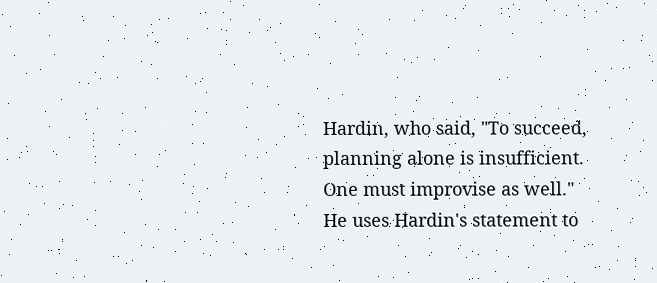Hardin, who said, "To succeed, planning alone is insufficient. One must improvise as well." He uses Hardin's statement to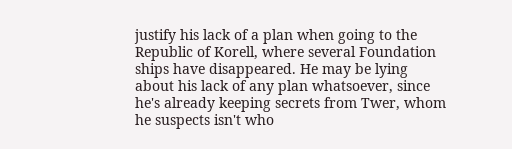justify his lack of a plan when going to the Republic of Korell, where several Foundation ships have disappeared. He may be lying about his lack of any plan whatsoever, since he's already keeping secrets from Twer, whom he suspects isn't who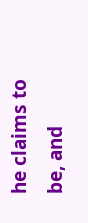he claims to be, and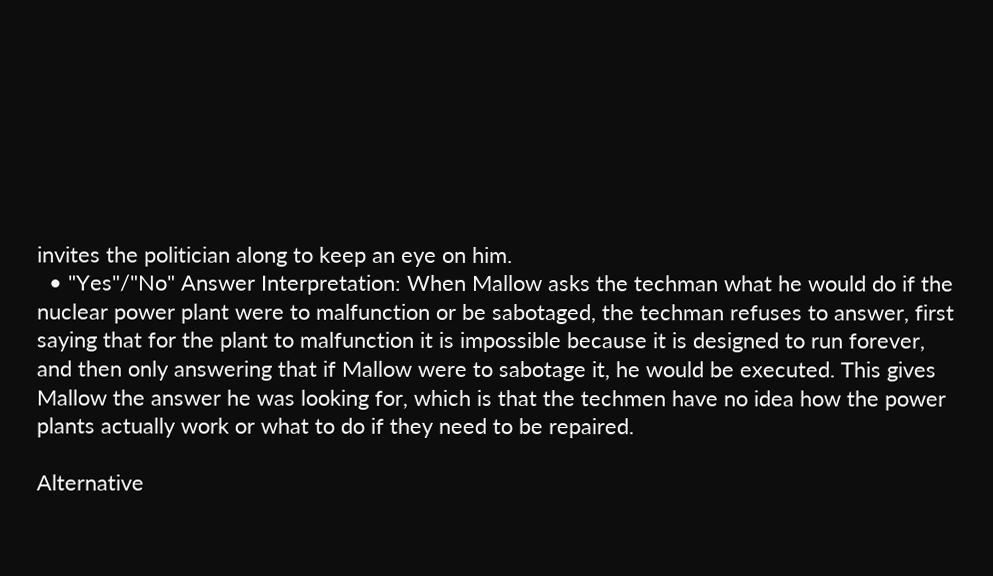invites the politician along to keep an eye on him.
  • "Yes"/"No" Answer Interpretation: When Mallow asks the techman what he would do if the nuclear power plant were to malfunction or be sabotaged, the techman refuses to answer, first saying that for the plant to malfunction it is impossible because it is designed to run forever, and then only answering that if Mallow were to sabotage it, he would be executed. This gives Mallow the answer he was looking for, which is that the techmen have no idea how the power plants actually work or what to do if they need to be repaired.

Alternative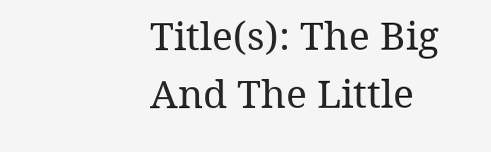Title(s): The Big And The Little